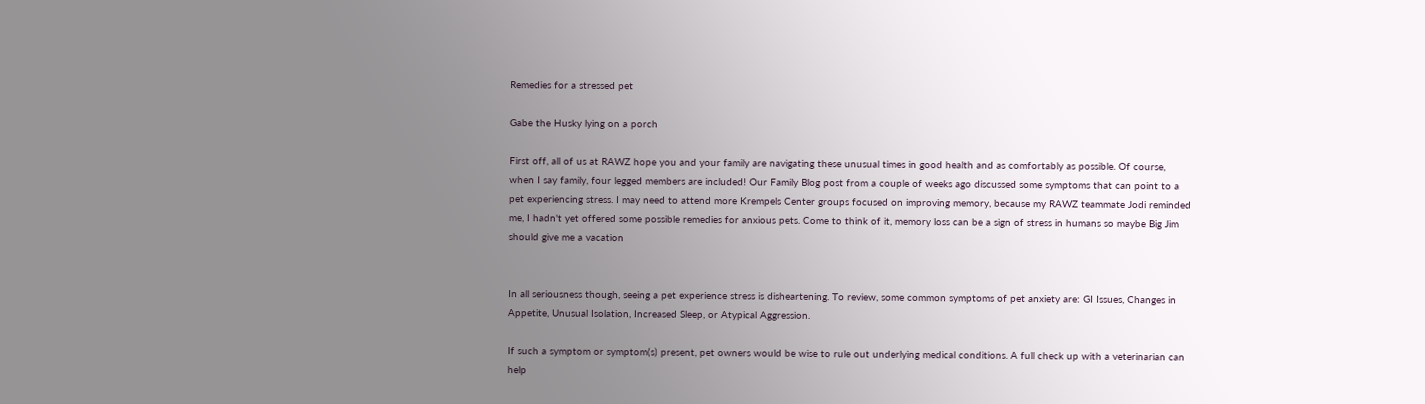Remedies for a stressed pet

Gabe the Husky lying on a porch

First off, all of us at RAWZ hope you and your family are navigating these unusual times in good health and as comfortably as possible. Of course, when I say family, four legged members are included! Our Family Blog post from a couple of weeks ago discussed some symptoms that can point to a pet experiencing stress. I may need to attend more Krempels Center groups focused on improving memory, because my RAWZ teammate Jodi reminded me, I hadn't yet offered some possible remedies for anxious pets. Come to think of it, memory loss can be a sign of stress in humans so maybe Big Jim should give me a vacation


In all seriousness though, seeing a pet experience stress is disheartening. To review, some common symptoms of pet anxiety are: GI Issues, Changes in Appetite, Unusual Isolation, Increased Sleep, or Atypical Aggression.

If such a symptom or symptom(s) present, pet owners would be wise to rule out underlying medical conditions. A full check up with a veterinarian can help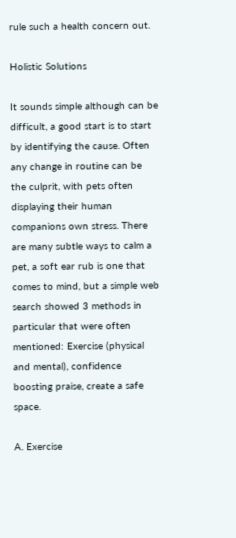rule such a health concern out.

Holistic Solutions

It sounds simple although can be difficult, a good start is to start by identifying the cause. Often any change in routine can be the culprit, with pets often displaying their human companions own stress. There are many subtle ways to calm a pet, a soft ear rub is one that comes to mind, but a simple web search showed 3 methods in particular that were often mentioned: Exercise (physical and mental), confidence boosting praise, create a safe space.

A. Exercise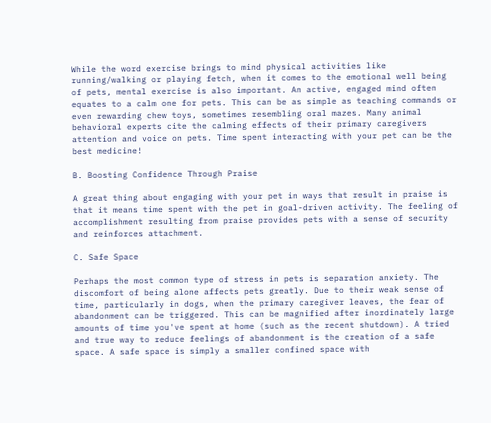While the word exercise brings to mind physical activities like running/walking or playing fetch, when it comes to the emotional well being of pets, mental exercise is also important. An active, engaged mind often equates to a calm one for pets. This can be as simple as teaching commands or even rewarding chew toys, sometimes resembling oral mazes. Many animal behavioral experts cite the calming effects of their primary caregivers attention and voice on pets. Time spent interacting with your pet can be the best medicine!

B. Boosting Confidence Through Praise

A great thing about engaging with your pet in ways that result in praise is that it means time spent with the pet in goal-driven activity. The feeling of accomplishment resulting from praise provides pets with a sense of security and reinforces attachment.

C. Safe Space

Perhaps the most common type of stress in pets is separation anxiety. The discomfort of being alone affects pets greatly. Due to their weak sense of time, particularly in dogs, when the primary caregiver leaves, the fear of abandonment can be triggered. This can be magnified after inordinately large amounts of time you've spent at home (such as the recent shutdown). A tried and true way to reduce feelings of abandonment is the creation of a safe space. A safe space is simply a smaller confined space with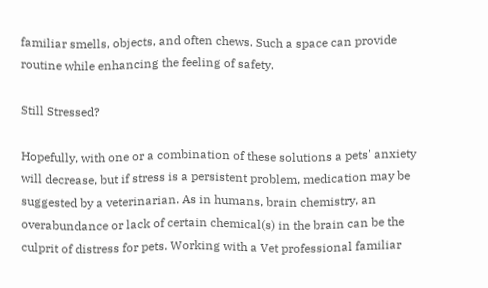familiar smells, objects, and often chews. Such a space can provide routine while enhancing the feeling of safety.

Still Stressed?

Hopefully, with one or a combination of these solutions a pets' anxiety will decrease, but if stress is a persistent problem, medication may be suggested by a veterinarian. As in humans, brain chemistry, an overabundance or lack of certain chemical(s) in the brain can be the culprit of distress for pets. Working with a Vet professional familiar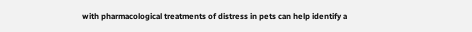with pharmacological treatments of distress in pets can help identify a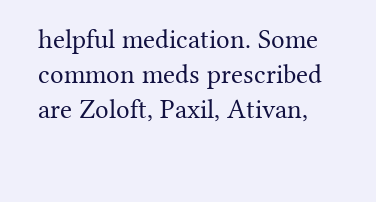helpful medication. Some common meds prescribed are Zoloft, Paxil, Ativan,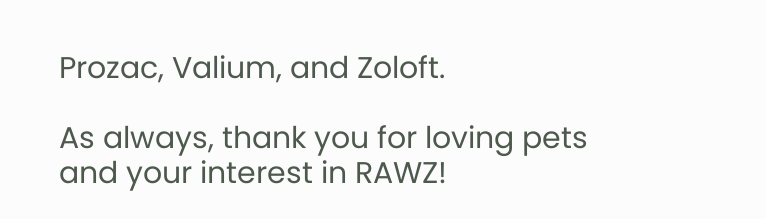Prozac, Valium, and Zoloft.

As always, thank you for loving pets and your interest in RAWZ!